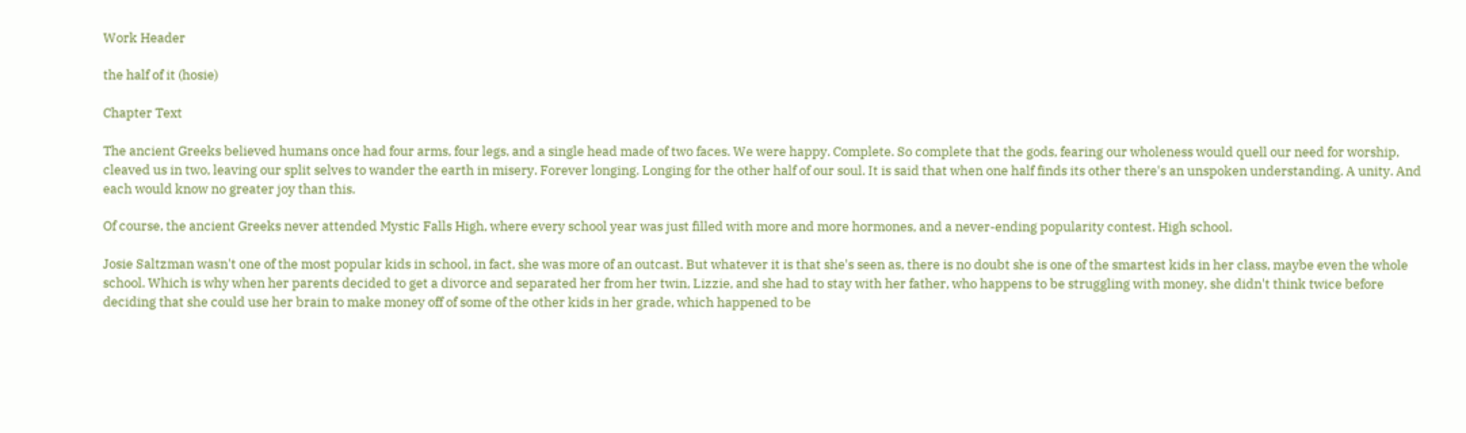Work Header

the half of it (hosie)

Chapter Text

The ancient Greeks believed humans once had four arms, four legs, and a single head made of two faces. We were happy. Complete. So complete that the gods, fearing our wholeness would quell our need for worship, cleaved us in two, leaving our split selves to wander the earth in misery. Forever longing. Longing for the other half of our soul. It is said that when one half finds its other there's an unspoken understanding. A unity. And each would know no greater joy than this.

Of course, the ancient Greeks never attended Mystic Falls High, where every school year was just filled with more and more hormones, and a never-ending popularity contest. High school.

Josie Saltzman wasn't one of the most popular kids in school, in fact, she was more of an outcast. But whatever it is that she's seen as, there is no doubt she is one of the smartest kids in her class, maybe even the whole school. Which is why when her parents decided to get a divorce and separated her from her twin, Lizzie, and she had to stay with her father, who happens to be struggling with money, she didn't think twice before deciding that she could use her brain to make money off of some of the other kids in her grade, which happened to be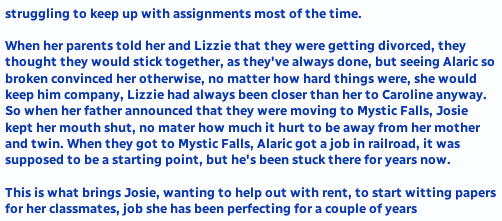struggling to keep up with assignments most of the time.

When her parents told her and Lizzie that they were getting divorced, they thought they would stick together, as they've always done, but seeing Alaric so broken convinced her otherwise, no matter how hard things were, she would keep him company, Lizzie had always been closer than her to Caroline anyway. So when her father announced that they were moving to Mystic Falls, Josie kept her mouth shut, no mater how much it hurt to be away from her mother and twin. When they got to Mystic Falls, Alaric got a job in railroad, it was supposed to be a starting point, but he's been stuck there for years now.

This is what brings Josie, wanting to help out with rent, to start witting papers for her classmates, job she has been perfecting for a couple of years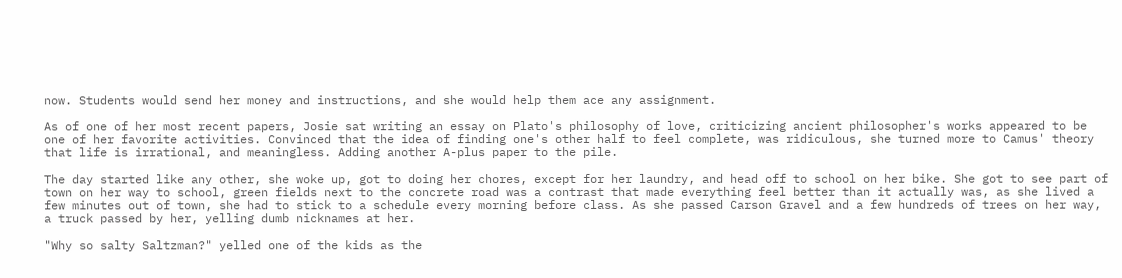now. Students would send her money and instructions, and she would help them ace any assignment.

As of one of her most recent papers, Josie sat writing an essay on Plato's philosophy of love, criticizing ancient philosopher's works appeared to be one of her favorite activities. Convinced that the idea of finding one's other half to feel complete, was ridiculous, she turned more to Camus' theory that life is irrational, and meaningless. Adding another A-plus paper to the pile.

The day started like any other, she woke up, got to doing her chores, except for her laundry, and head off to school on her bike. She got to see part of town on her way to school, green fields next to the concrete road was a contrast that made everything feel better than it actually was, as she lived a few minutes out of town, she had to stick to a schedule every morning before class. As she passed Carson Gravel and a few hundreds of trees on her way, a truck passed by her, yelling dumb nicknames at her.

"Why so salty Saltzman?" yelled one of the kids as the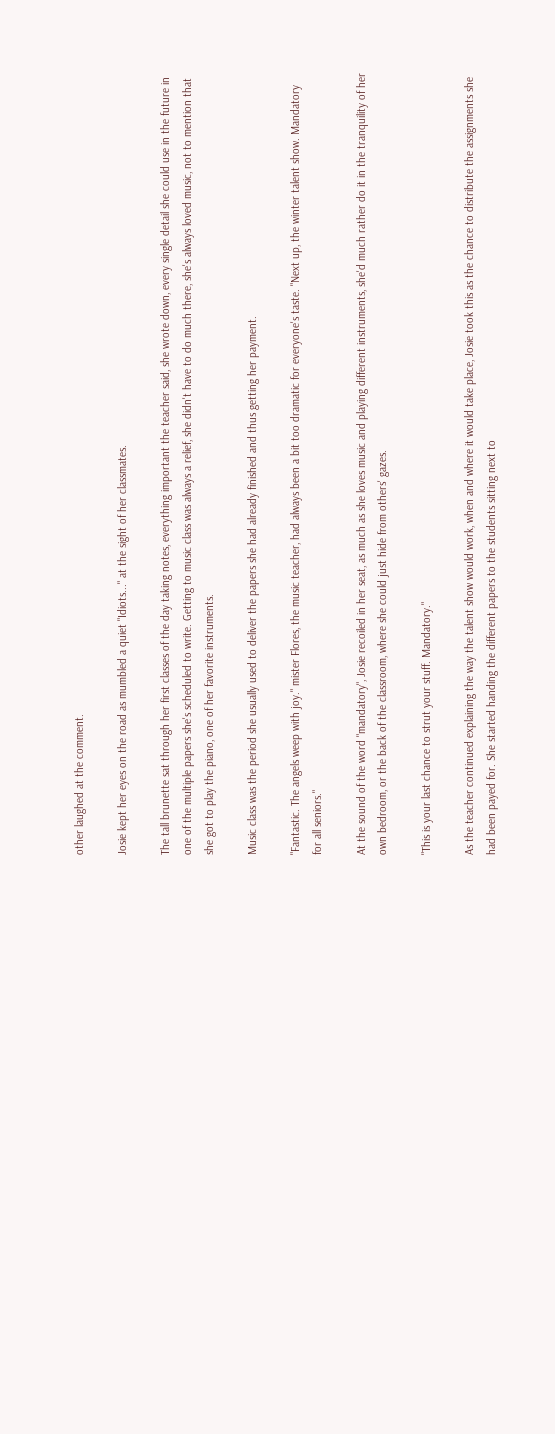other laughed at the comment.

Josie kept her eyes on the road as mumbled a quiet "Idiots..." at the sight of her classmates.

The tall brunette sat through her first classes of the day taking notes, everything important the teacher said, she wrote down, every single detail she could use in the future in one of the multiple papers she's scheduled to write. Getting to music class was always a relief, she didn't have to do much there, she's always loved music, not to mention that she got to play the piano, one of her favorite instruments.

Music class was the period she usually used to deliver the papers she had already finished and thus getting her payment.

"Fantastic. The angels weep with joy." mister Flores, the music teacher, had always been a bit too dramatic for everyone's taste. "Next up, the winter talent show. Mandatory for all seniors."

At the sound of the word "mandatory", Josie recoiled in her seat, as much as she loves music and playing different instruments, she'd much rather do it in the tranquility of her own bedroom, or the back of the classroom, where she could just hide from others' gazes.

"This is your last chance to strut your stuff. Mandatory."

As the teacher continued explaining the way the talent show would work, when and where it would take place, Josie took this as the chance to distribute the assignments she had been payed for. She started handing the different papers to the students sitting next to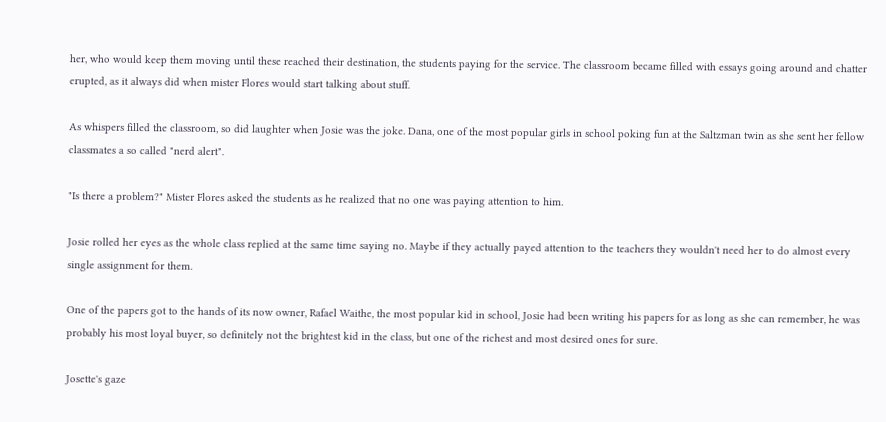her, who would keep them moving until these reached their destination, the students paying for the service. The classroom became filled with essays going around and chatter erupted, as it always did when mister Flores would start talking about stuff.

As whispers filled the classroom, so did laughter when Josie was the joke. Dana, one of the most popular girls in school poking fun at the Saltzman twin as she sent her fellow classmates a so called "nerd alert".

"Is there a problem?" Mister Flores asked the students as he realized that no one was paying attention to him.

Josie rolled her eyes as the whole class replied at the same time saying no. Maybe if they actually payed attention to the teachers they wouldn't need her to do almost every single assignment for them.

One of the papers got to the hands of its now owner, Rafael Waithe, the most popular kid in school, Josie had been writing his papers for as long as she can remember, he was probably his most loyal buyer, so definitely not the brightest kid in the class, but one of the richest and most desired ones for sure.

Josette's gaze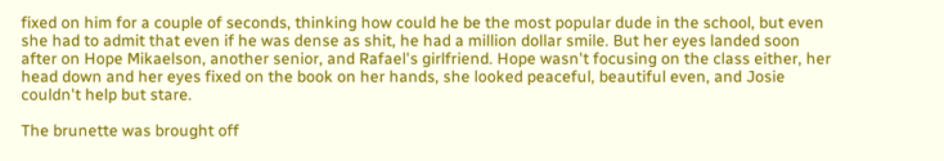fixed on him for a couple of seconds, thinking how could he be the most popular dude in the school, but even she had to admit that even if he was dense as shit, he had a million dollar smile. But her eyes landed soon after on Hope Mikaelson, another senior, and Rafael's girlfriend. Hope wasn't focusing on the class either, her head down and her eyes fixed on the book on her hands, she looked peaceful, beautiful even, and Josie couldn't help but stare.

The brunette was brought off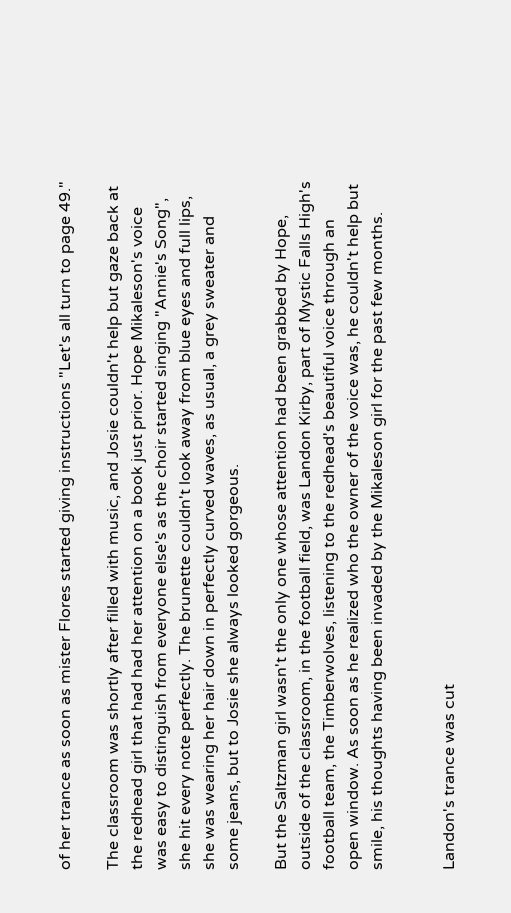of her trance as soon as mister Flores started giving instructions "Let's all turn to page 49."

The classroom was shortly after filled with music, and Josie couldn't help but gaze back at the redhead girl that had had her attention on a book just prior. Hope Mikaleson's voice was easy to distinguish from everyone else's as the choir started singing "Annie's Song", she hit every note perfectly. The brunette couldn't look away from blue eyes and full lips, she was wearing her hair down in perfectly curved waves, as usual, a grey sweater and some jeans, but to Josie she always looked gorgeous.

But the Saltzman girl wasn't the only one whose attention had been grabbed by Hope, outside of the classroom, in the football field, was Landon Kirby, part of Mystic Falls High's football team, the Timberwolves, listening to the redhead's beautiful voice through an open window. As soon as he realized who the owner of the voice was, he couldn't help but smile, his thoughts having been invaded by the Mikaleson girl for the past few months.


Landon's trance was cut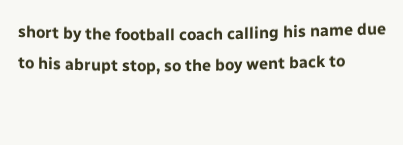short by the football coach calling his name due to his abrupt stop, so the boy went back to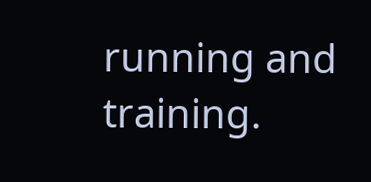running and training.